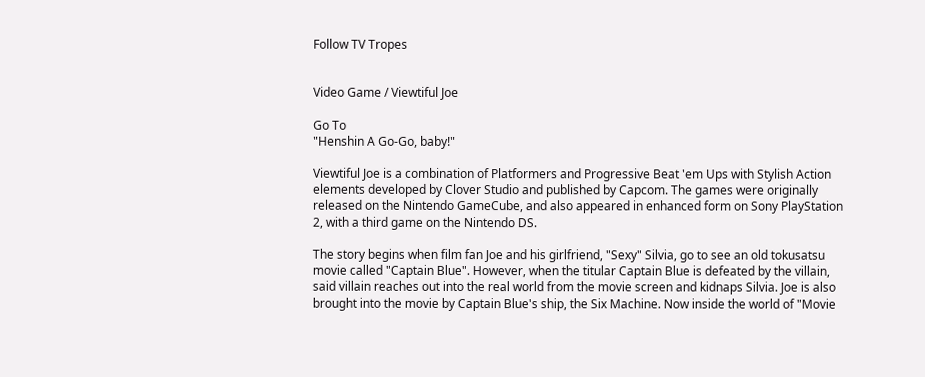Follow TV Tropes


Video Game / Viewtiful Joe

Go To
"Henshin A Go-Go, baby!"

Viewtiful Joe is a combination of Platformers and Progressive Beat 'em Ups with Stylish Action elements developed by Clover Studio and published by Capcom. The games were originally released on the Nintendo GameCube, and also appeared in enhanced form on Sony PlayStation 2, with a third game on the Nintendo DS.

The story begins when film fan Joe and his girlfriend, "Sexy" Silvia, go to see an old tokusatsu movie called "Captain Blue". However, when the titular Captain Blue is defeated by the villain, said villain reaches out into the real world from the movie screen and kidnaps Silvia. Joe is also brought into the movie by Captain Blue's ship, the Six Machine. Now inside the world of "Movie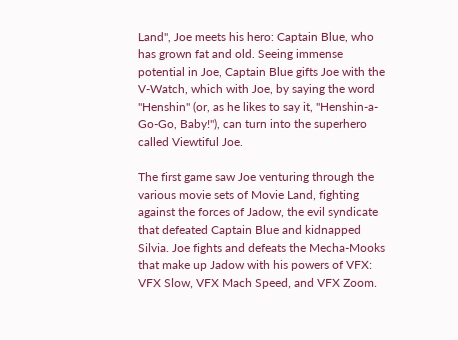Land", Joe meets his hero: Captain Blue, who has grown fat and old. Seeing immense potential in Joe, Captain Blue gifts Joe with the V-Watch, which with Joe, by saying the word "Henshin" (or, as he likes to say it, "Henshin-a-Go-Go, Baby!"), can turn into the superhero called Viewtiful Joe.

The first game saw Joe venturing through the various movie sets of Movie Land, fighting against the forces of Jadow, the evil syndicate that defeated Captain Blue and kidnapped Silvia. Joe fights and defeats the Mecha-Mooks that make up Jadow with his powers of VFX: VFX Slow, VFX Mach Speed, and VFX Zoom.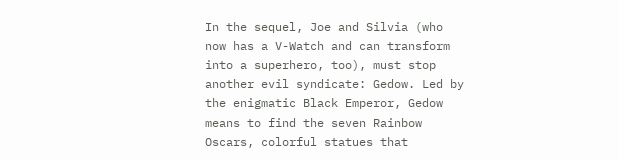In the sequel, Joe and Silvia (who now has a V-Watch and can transform into a superhero, too), must stop another evil syndicate: Gedow. Led by the enigmatic Black Emperor, Gedow means to find the seven Rainbow Oscars, colorful statues that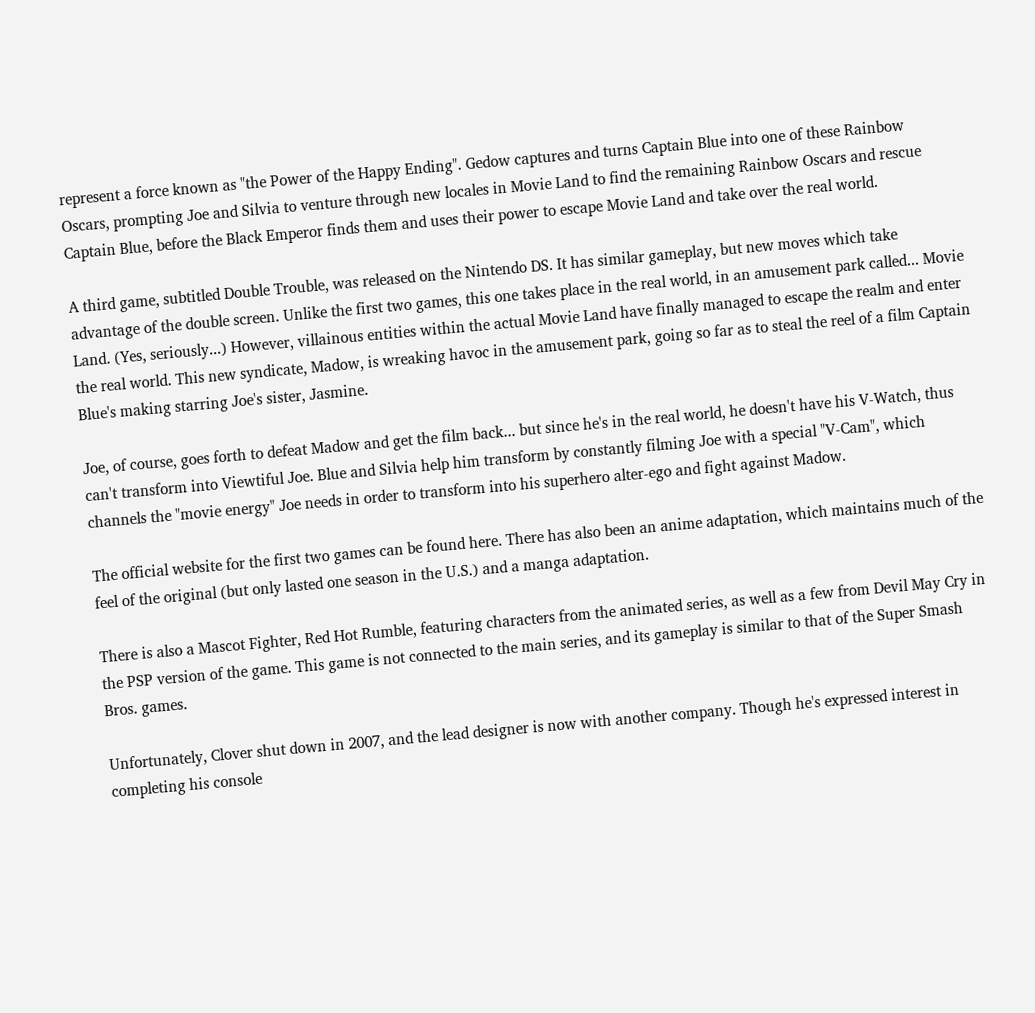represent a force known as "the Power of the Happy Ending". Gedow captures and turns Captain Blue into one of these Rainbow Oscars, prompting Joe and Silvia to venture through new locales in Movie Land to find the remaining Rainbow Oscars and rescue Captain Blue, before the Black Emperor finds them and uses their power to escape Movie Land and take over the real world.

A third game, subtitled Double Trouble, was released on the Nintendo DS. It has similar gameplay, but new moves which take advantage of the double screen. Unlike the first two games, this one takes place in the real world, in an amusement park called... Movie Land. (Yes, seriously...) However, villainous entities within the actual Movie Land have finally managed to escape the realm and enter the real world. This new syndicate, Madow, is wreaking havoc in the amusement park, going so far as to steal the reel of a film Captain Blue's making starring Joe's sister, Jasmine.

Joe, of course, goes forth to defeat Madow and get the film back... but since he's in the real world, he doesn't have his V-Watch, thus can't transform into Viewtiful Joe. Blue and Silvia help him transform by constantly filming Joe with a special "V-Cam", which channels the "movie energy" Joe needs in order to transform into his superhero alter-ego and fight against Madow.

The official website for the first two games can be found here. There has also been an anime adaptation, which maintains much of the feel of the original (but only lasted one season in the U.S.) and a manga adaptation.

There is also a Mascot Fighter, Red Hot Rumble, featuring characters from the animated series, as well as a few from Devil May Cry in the PSP version of the game. This game is not connected to the main series, and its gameplay is similar to that of the Super Smash Bros. games.

Unfortunately, Clover shut down in 2007, and the lead designer is now with another company. Though he's expressed interest in completing his console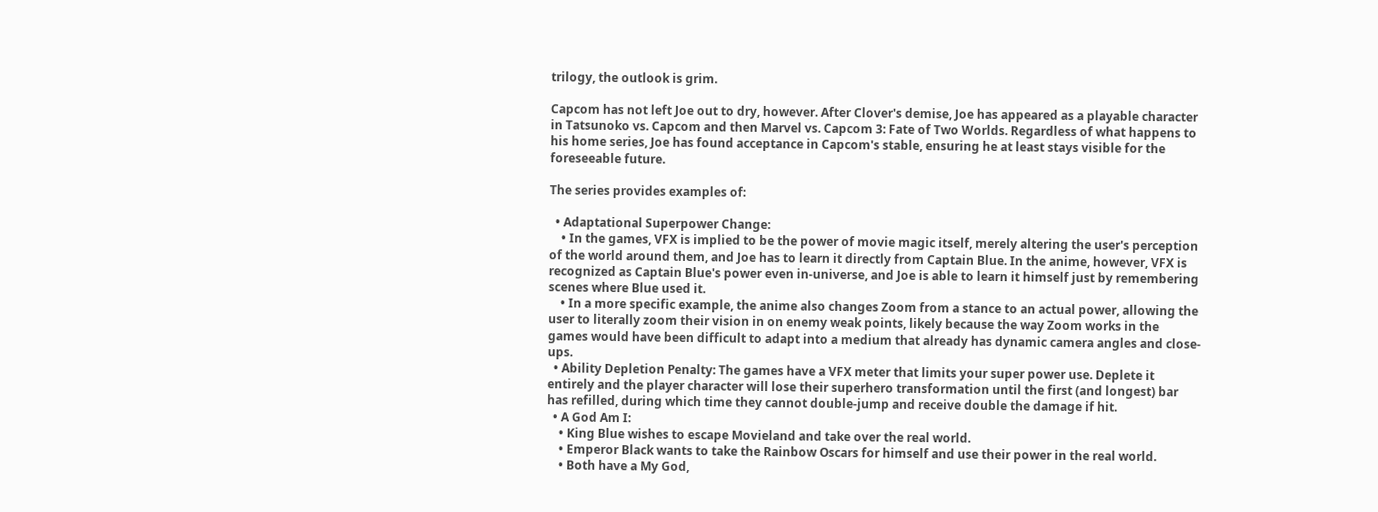trilogy, the outlook is grim.

Capcom has not left Joe out to dry, however. After Clover's demise, Joe has appeared as a playable character in Tatsunoko vs. Capcom and then Marvel vs. Capcom 3: Fate of Two Worlds. Regardless of what happens to his home series, Joe has found acceptance in Capcom's stable, ensuring he at least stays visible for the foreseeable future.

The series provides examples of:

  • Adaptational Superpower Change:
    • In the games, VFX is implied to be the power of movie magic itself, merely altering the user's perception of the world around them, and Joe has to learn it directly from Captain Blue. In the anime, however, VFX is recognized as Captain Blue's power even in-universe, and Joe is able to learn it himself just by remembering scenes where Blue used it.
    • In a more specific example, the anime also changes Zoom from a stance to an actual power, allowing the user to literally zoom their vision in on enemy weak points, likely because the way Zoom works in the games would have been difficult to adapt into a medium that already has dynamic camera angles and close-ups.
  • Ability Depletion Penalty: The games have a VFX meter that limits your super power use. Deplete it entirely and the player character will lose their superhero transformation until the first (and longest) bar has refilled, during which time they cannot double-jump and receive double the damage if hit.
  • A God Am I:
    • King Blue wishes to escape Movieland and take over the real world.
    • Emperor Black wants to take the Rainbow Oscars for himself and use their power in the real world.
    • Both have a My God,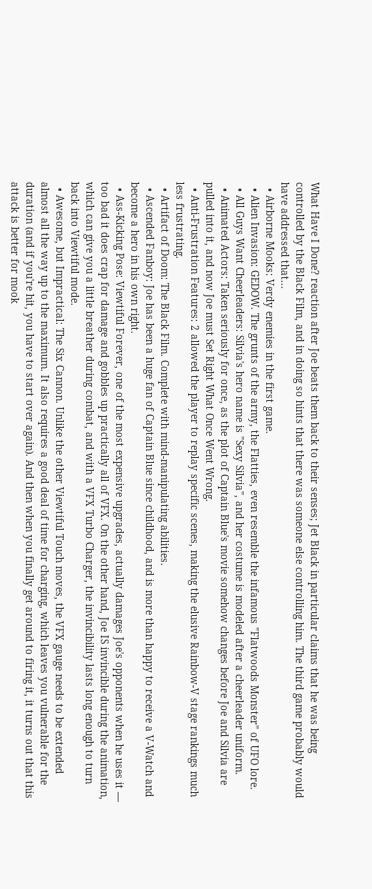What Have I Done? reaction after Joe beats them back to their senses; Jet Black in particular claims that he was being controlled by the Black Film, and in doing so hints that there was someone else controlling him. The third game probably would have addressed that...
  • Airborne Mooks: Verdy enemies in the first game.
  • Alien Invasion: GEDOW. The grunts of the army, the Flatties, even resemble the infamous "Flatwoods Monster" of UFO lore.
  • All Guys Want Cheerleaders: Silvia's hero name is "Sexy Silvia", and her costume is modeled after a cheerleader uniform.
  • Animated Actors: Taken seriously for once, as the plot of Captain Blue's movie somehow changes before Joe and Silvia are pulled into it, and now Joe must Set Right What Once Went Wrong.
  • Anti-Frustration Features: 2 allowed the player to replay specific scenes, making the elusive Rainbow-V stage rankings much less frustrating.
  • Artifact of Doom: The Black Film. Complete with mind-manipulating abilities.
  • Ascended Fanboy: Joe has been a huge fan of Captain Blue since childhood, and is more than happy to receive a V-Watch and become a hero in his own right.
  • Ass-Kicking Pose: Viewtiful Forever, one of the most expensive upgrades, actually damages Joe's opponents when he uses it — too bad it does crap for damage and gobbles up practically all of VFX. On the other hand, Joe IS invincible during the animation, which can give you a little breather during combat, and with a VFX Turbo Charger, the invincibility lasts long enough to turn back into Viewtiful mode.
  • Awesome, but Impractical: The Six Cannon. Unlike the other Viewtiful Touch moves, the VFX gauge needs to be extended almost all the way up to the maximum. It also requires a good deal of time for charging, which leaves you vulnerable for the duration (and if you're hit, you have to start over again). And then when you finally get around to firing it, it turns out that this attack is better for mook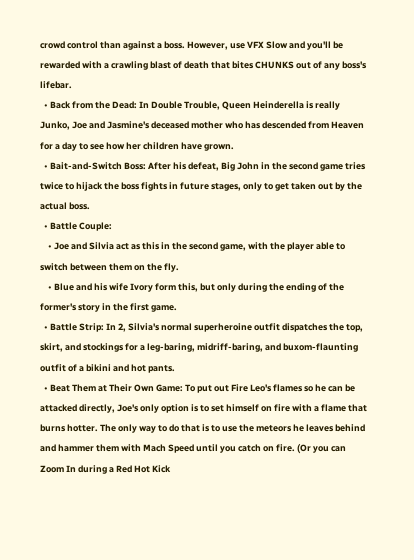crowd control than against a boss. However, use VFX Slow and you'll be rewarded with a crawling blast of death that bites CHUNKS out of any boss's lifebar.
  • Back from the Dead: In Double Trouble, Queen Heinderella is really Junko, Joe and Jasmine's deceased mother who has descended from Heaven for a day to see how her children have grown.
  • Bait-and-Switch Boss: After his defeat, Big John in the second game tries twice to hijack the boss fights in future stages, only to get taken out by the actual boss.
  • Battle Couple:
    • Joe and Silvia act as this in the second game, with the player able to switch between them on the fly.
    • Blue and his wife Ivory form this, but only during the ending of the former's story in the first game.
  • Battle Strip: In 2, Silvia's normal superheroine outfit dispatches the top, skirt, and stockings for a leg-baring, midriff-baring, and buxom-flaunting outfit of a bikini and hot pants.
  • Beat Them at Their Own Game: To put out Fire Leo's flames so he can be attacked directly, Joe's only option is to set himself on fire with a flame that burns hotter. The only way to do that is to use the meteors he leaves behind and hammer them with Mach Speed until you catch on fire. (Or you can Zoom In during a Red Hot Kick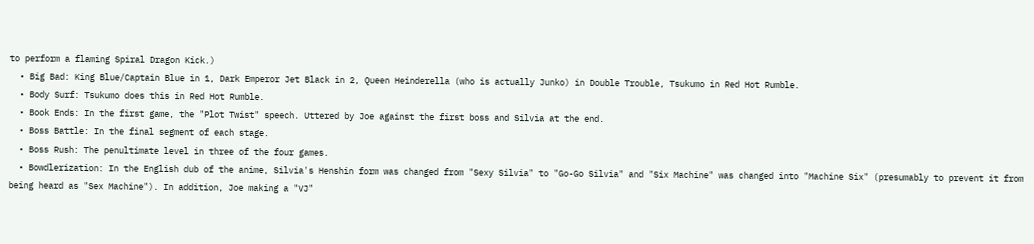to perform a flaming Spiral Dragon Kick.)
  • Big Bad: King Blue/Captain Blue in 1, Dark Emperor Jet Black in 2, Queen Heinderella (who is actually Junko) in Double Trouble, Tsukumo in Red Hot Rumble.
  • Body Surf: Tsukumo does this in Red Hot Rumble.
  • Book Ends: In the first game, the "Plot Twist" speech. Uttered by Joe against the first boss and Silvia at the end.
  • Boss Battle: In the final segment of each stage.
  • Boss Rush: The penultimate level in three of the four games.
  • Bowdlerization: In the English dub of the anime, Silvia's Henshin form was changed from "Sexy Silvia" to "Go-Go Silvia" and "Six Machine" was changed into "Machine Six" (presumably to prevent it from being heard as "Sex Machine"). In addition, Joe making a "VJ"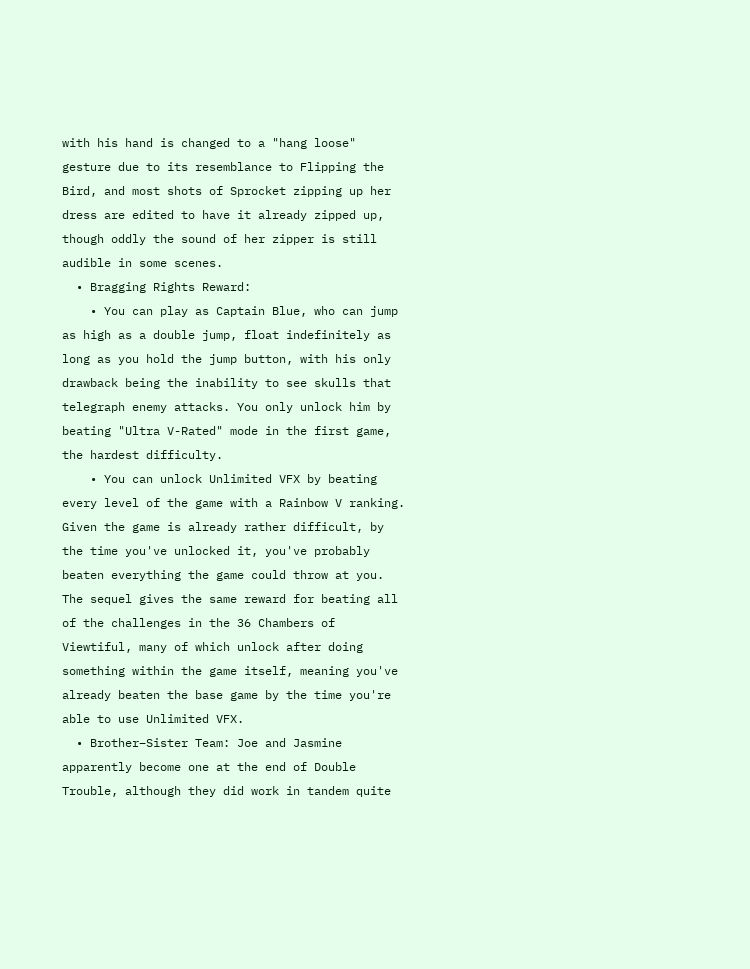with his hand is changed to a "hang loose" gesture due to its resemblance to Flipping the Bird, and most shots of Sprocket zipping up her dress are edited to have it already zipped up, though oddly the sound of her zipper is still audible in some scenes.
  • Bragging Rights Reward:
    • You can play as Captain Blue, who can jump as high as a double jump, float indefinitely as long as you hold the jump button, with his only drawback being the inability to see skulls that telegraph enemy attacks. You only unlock him by beating "Ultra V-Rated" mode in the first game, the hardest difficulty.
    • You can unlock Unlimited VFX by beating every level of the game with a Rainbow V ranking. Given the game is already rather difficult, by the time you've unlocked it, you've probably beaten everything the game could throw at you. The sequel gives the same reward for beating all of the challenges in the 36 Chambers of Viewtiful, many of which unlock after doing something within the game itself, meaning you've already beaten the base game by the time you're able to use Unlimited VFX.
  • Brother–Sister Team: Joe and Jasmine apparently become one at the end of Double Trouble, although they did work in tandem quite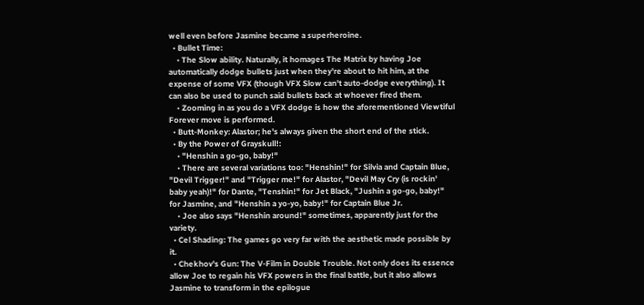well even before Jasmine became a superheroine.
  • Bullet Time:
    • The Slow ability. Naturally, it homages The Matrix by having Joe automatically dodge bullets just when they're about to hit him, at the expense of some VFX (though VFX Slow can't auto-dodge everything). It can also be used to punch said bullets back at whoever fired them.
    • Zooming in as you do a VFX dodge is how the aforementioned Viewtiful Forever move is performed.
  • Butt-Monkey: Alastor; he's always given the short end of the stick.
  • By the Power of Grayskull!:
    • "Henshin a go-go, baby!"
    • There are several variations too: "Henshin!" for Silvia and Captain Blue, "Devil Trigger!" and "Trigger me!" for Alastor, "Devil May Cry (is rockin' baby yeah)!" for Dante, "Tenshin!" for Jet Black, "Jushin a go-go, baby!" for Jasmine, and "Henshin a yo-yo, baby!" for Captain Blue Jr.
    • Joe also says "Henshin around!" sometimes, apparently just for the variety.
  • Cel Shading: The games go very far with the aesthetic made possible by it.
  • Chekhov's Gun: The V-Film in Double Trouble. Not only does its essence allow Joe to regain his VFX powers in the final battle, but it also allows Jasmine to transform in the epilogue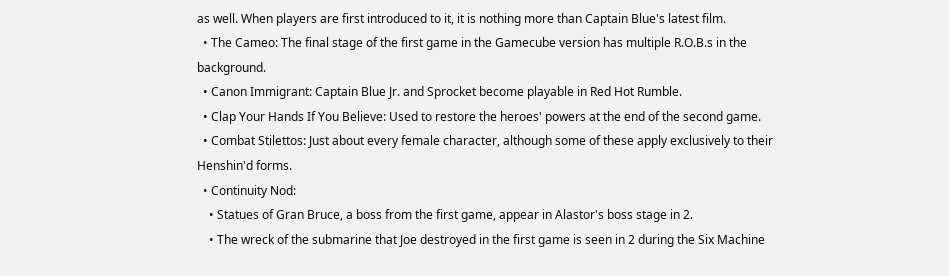as well. When players are first introduced to it, it is nothing more than Captain Blue's latest film.
  • The Cameo: The final stage of the first game in the Gamecube version has multiple R.O.B.s in the background.
  • Canon Immigrant: Captain Blue Jr. and Sprocket become playable in Red Hot Rumble.
  • Clap Your Hands If You Believe: Used to restore the heroes' powers at the end of the second game.
  • Combat Stilettos: Just about every female character, although some of these apply exclusively to their Henshin'd forms.
  • Continuity Nod:
    • Statues of Gran Bruce, a boss from the first game, appear in Alastor's boss stage in 2.
    • The wreck of the submarine that Joe destroyed in the first game is seen in 2 during the Six Machine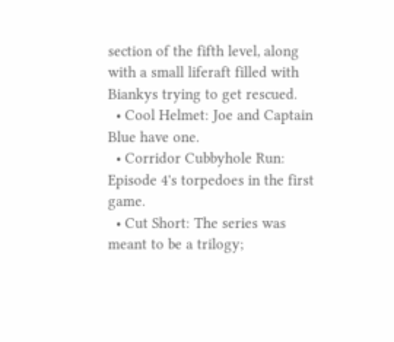section of the fifth level, along with a small liferaft filled with Biankys trying to get rescued.
  • Cool Helmet: Joe and Captain Blue have one.
  • Corridor Cubbyhole Run: Episode 4's torpedoes in the first game.
  • Cut Short: The series was meant to be a trilogy;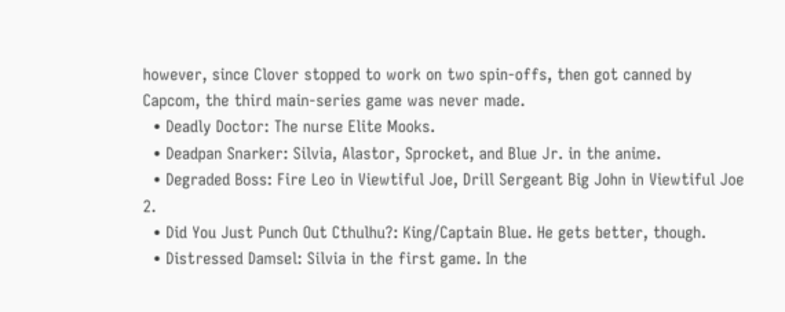however, since Clover stopped to work on two spin-offs, then got canned by Capcom, the third main-series game was never made.
  • Deadly Doctor: The nurse Elite Mooks.
  • Deadpan Snarker: Silvia, Alastor, Sprocket, and Blue Jr. in the anime.
  • Degraded Boss: Fire Leo in Viewtiful Joe, Drill Sergeant Big John in Viewtiful Joe 2.
  • Did You Just Punch Out Cthulhu?: King/Captain Blue. He gets better, though.
  • Distressed Damsel: Silvia in the first game. In the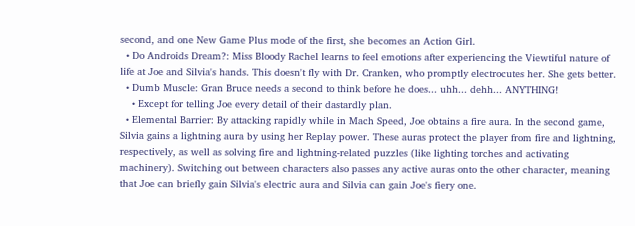second, and one New Game Plus mode of the first, she becomes an Action Girl.
  • Do Androids Dream?: Miss Bloody Rachel learns to feel emotions after experiencing the Viewtiful nature of life at Joe and Silvia's hands. This doesn't fly with Dr. Cranken, who promptly electrocutes her. She gets better.
  • Dumb Muscle: Gran Bruce needs a second to think before he does... uhh... dehh... ANYTHING!
    • Except for telling Joe every detail of their dastardly plan.
  • Elemental Barrier: By attacking rapidly while in Mach Speed, Joe obtains a fire aura. In the second game, Silvia gains a lightning aura by using her Replay power. These auras protect the player from fire and lightning, respectively, as well as solving fire and lightning-related puzzles (like lighting torches and activating machinery). Switching out between characters also passes any active auras onto the other character, meaning that Joe can briefly gain Silvia's electric aura and Silvia can gain Joe's fiery one.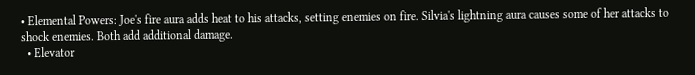• Elemental Powers: Joe's fire aura adds heat to his attacks, setting enemies on fire. Silvia's lightning aura causes some of her attacks to shock enemies. Both add additional damage.
  • Elevator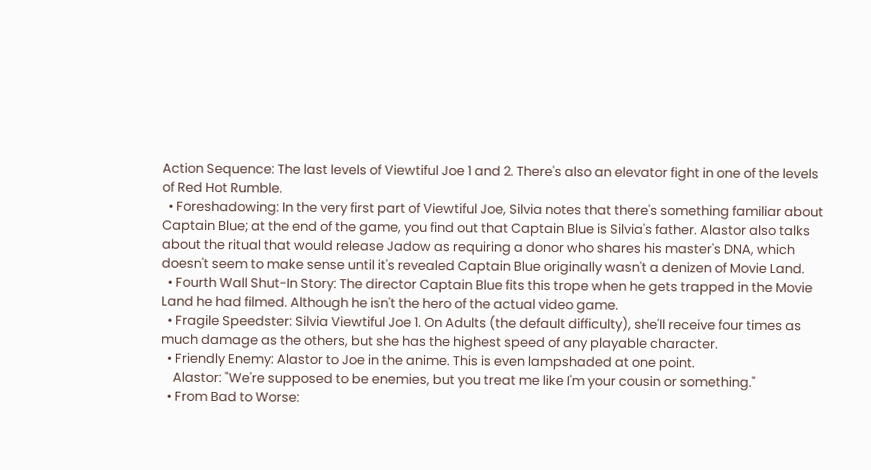Action Sequence: The last levels of Viewtiful Joe 1 and 2. There's also an elevator fight in one of the levels of Red Hot Rumble.
  • Foreshadowing: In the very first part of Viewtiful Joe, Silvia notes that there's something familiar about Captain Blue; at the end of the game, you find out that Captain Blue is Silvia's father. Alastor also talks about the ritual that would release Jadow as requiring a donor who shares his master's DNA, which doesn't seem to make sense until it's revealed Captain Blue originally wasn't a denizen of Movie Land.
  • Fourth Wall Shut-In Story: The director Captain Blue fits this trope when he gets trapped in the Movie Land he had filmed. Although he isn't the hero of the actual video game.
  • Fragile Speedster: Silvia Viewtiful Joe 1. On Adults (the default difficulty), she'll receive four times as much damage as the others, but she has the highest speed of any playable character.
  • Friendly Enemy: Alastor to Joe in the anime. This is even lampshaded at one point.
    Alastor: "We're supposed to be enemies, but you treat me like I'm your cousin or something."
  • From Bad to Worse: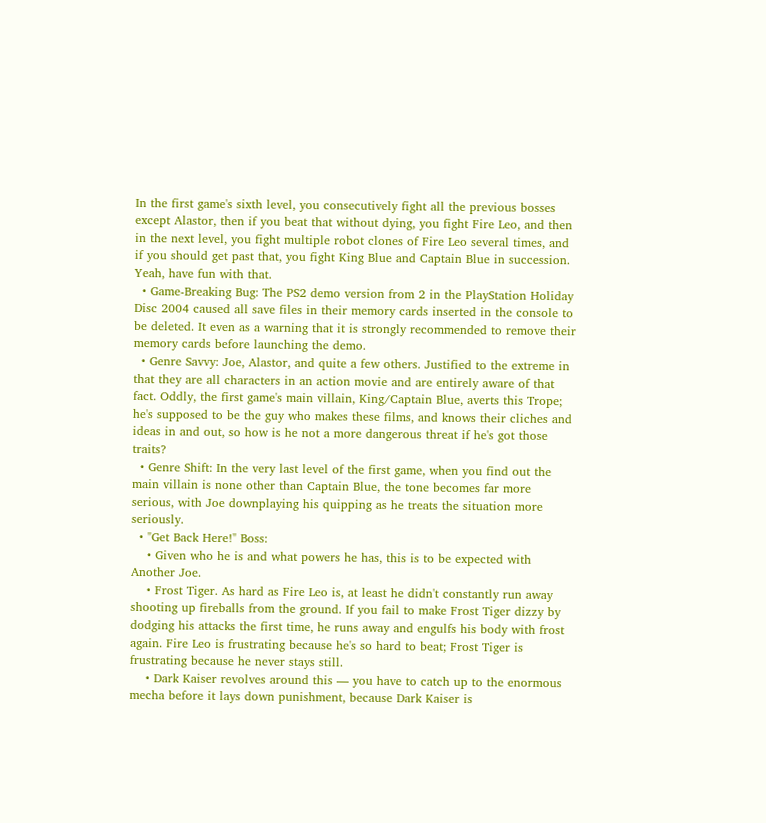In the first game's sixth level, you consecutively fight all the previous bosses except Alastor, then if you beat that without dying, you fight Fire Leo, and then in the next level, you fight multiple robot clones of Fire Leo several times, and if you should get past that, you fight King Blue and Captain Blue in succession. Yeah, have fun with that.
  • Game-Breaking Bug: The PS2 demo version from 2 in the PlayStation Holiday Disc 2004 caused all save files in their memory cards inserted in the console to be deleted. It even as a warning that it is strongly recommended to remove their memory cards before launching the demo.
  • Genre Savvy: Joe, Alastor, and quite a few others. Justified to the extreme in that they are all characters in an action movie and are entirely aware of that fact. Oddly, the first game's main villain, King/Captain Blue, averts this Trope; he's supposed to be the guy who makes these films, and knows their cliches and ideas in and out, so how is he not a more dangerous threat if he's got those traits?
  • Genre Shift: In the very last level of the first game, when you find out the main villain is none other than Captain Blue, the tone becomes far more serious, with Joe downplaying his quipping as he treats the situation more seriously.
  • "Get Back Here!" Boss:
    • Given who he is and what powers he has, this is to be expected with Another Joe.
    • Frost Tiger. As hard as Fire Leo is, at least he didn't constantly run away shooting up fireballs from the ground. If you fail to make Frost Tiger dizzy by dodging his attacks the first time, he runs away and engulfs his body with frost again. Fire Leo is frustrating because he's so hard to beat; Frost Tiger is frustrating because he never stays still.
    • Dark Kaiser revolves around this — you have to catch up to the enormous mecha before it lays down punishment, because Dark Kaiser is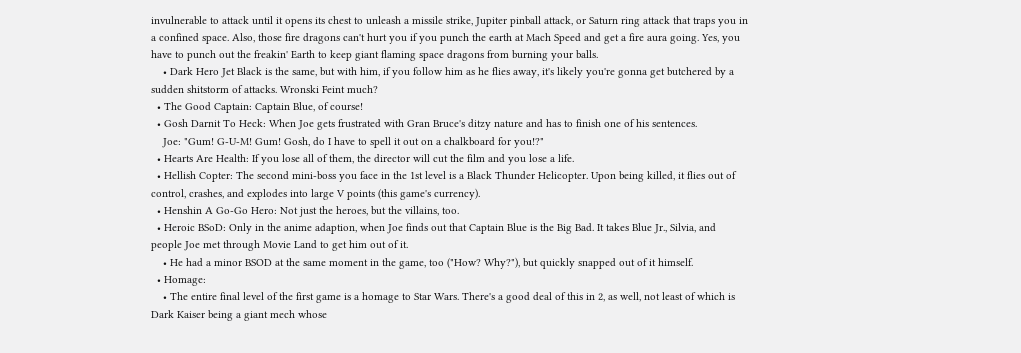invulnerable to attack until it opens its chest to unleash a missile strike, Jupiter pinball attack, or Saturn ring attack that traps you in a confined space. Also, those fire dragons can't hurt you if you punch the earth at Mach Speed and get a fire aura going. Yes, you have to punch out the freakin' Earth to keep giant flaming space dragons from burning your balls.
    • Dark Hero Jet Black is the same, but with him, if you follow him as he flies away, it's likely you're gonna get butchered by a sudden shitstorm of attacks. Wronski Feint much?
  • The Good Captain: Captain Blue, of course!
  • Gosh Darnit To Heck: When Joe gets frustrated with Gran Bruce's ditzy nature and has to finish one of his sentences.
    Joe: "Gum! G-U-M! Gum! Gosh, do I have to spell it out on a chalkboard for you!?"
  • Hearts Are Health: If you lose all of them, the director will cut the film and you lose a life.
  • Hellish Copter: The second mini-boss you face in the 1st level is a Black Thunder Helicopter. Upon being killed, it flies out of control, crashes, and explodes into large V points (this game's currency).
  • Henshin A Go-Go Hero: Not just the heroes, but the villains, too.
  • Heroic BSoD: Only in the anime adaption, when Joe finds out that Captain Blue is the Big Bad. It takes Blue Jr., Silvia, and people Joe met through Movie Land to get him out of it.
    • He had a minor BSOD at the same moment in the game, too ("How? Why?"), but quickly snapped out of it himself.
  • Homage:
    • The entire final level of the first game is a homage to Star Wars. There's a good deal of this in 2, as well, not least of which is Dark Kaiser being a giant mech whose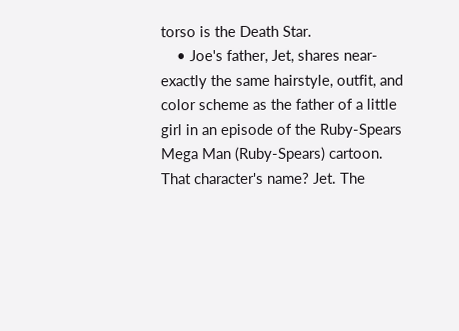torso is the Death Star.
    • Joe's father, Jet, shares near-exactly the same hairstyle, outfit, and color scheme as the father of a little girl in an episode of the Ruby-Spears Mega Man (Ruby-Spears) cartoon. That character's name? Jet. The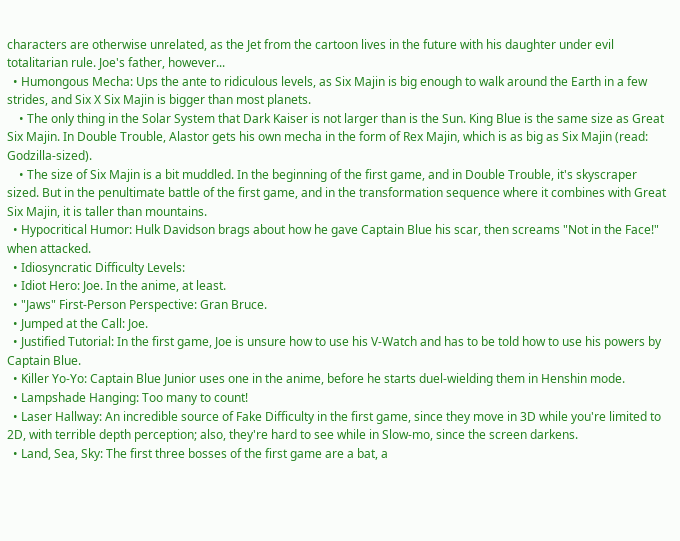characters are otherwise unrelated, as the Jet from the cartoon lives in the future with his daughter under evil totalitarian rule. Joe's father, however...
  • Humongous Mecha: Ups the ante to ridiculous levels, as Six Majin is big enough to walk around the Earth in a few strides, and Six X Six Majin is bigger than most planets.
    • The only thing in the Solar System that Dark Kaiser is not larger than is the Sun. King Blue is the same size as Great Six Majin. In Double Trouble, Alastor gets his own mecha in the form of Rex Majin, which is as big as Six Majin (read: Godzilla-sized).
    • The size of Six Majin is a bit muddled. In the beginning of the first game, and in Double Trouble, it's skyscraper sized. But in the penultimate battle of the first game, and in the transformation sequence where it combines with Great Six Majin, it is taller than mountains.
  • Hypocritical Humor: Hulk Davidson brags about how he gave Captain Blue his scar, then screams "Not in the Face!" when attacked.
  • Idiosyncratic Difficulty Levels:
  • Idiot Hero: Joe. In the anime, at least.
  • "Jaws" First-Person Perspective: Gran Bruce.
  • Jumped at the Call: Joe.
  • Justified Tutorial: In the first game, Joe is unsure how to use his V-Watch and has to be told how to use his powers by Captain Blue.
  • Killer Yo-Yo: Captain Blue Junior uses one in the anime, before he starts duel-wielding them in Henshin mode.
  • Lampshade Hanging: Too many to count!
  • Laser Hallway: An incredible source of Fake Difficulty in the first game, since they move in 3D while you're limited to 2D, with terrible depth perception; also, they're hard to see while in Slow-mo, since the screen darkens.
  • Land, Sea, Sky: The first three bosses of the first game are a bat, a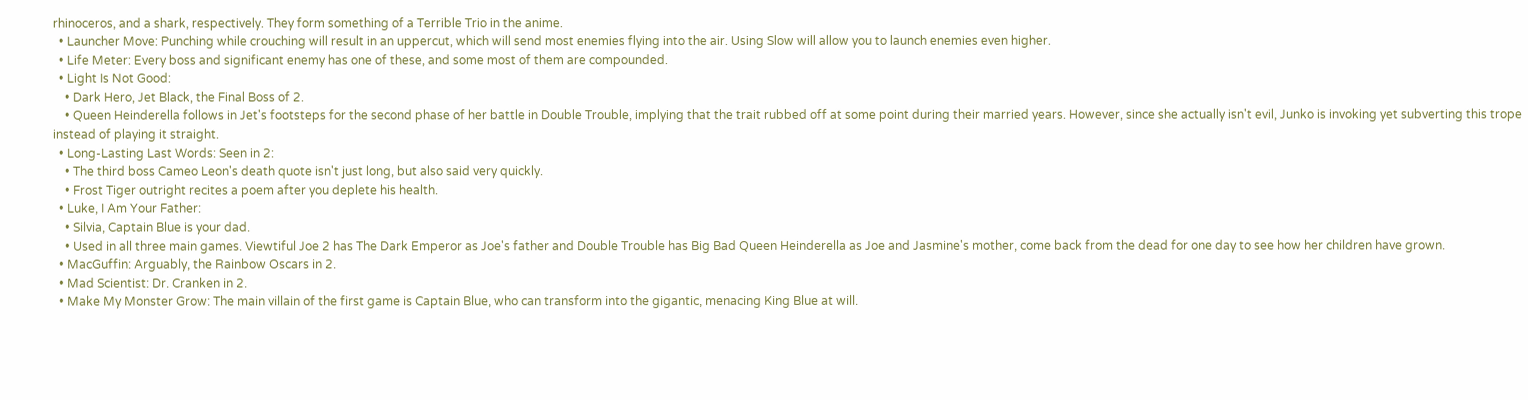rhinoceros, and a shark, respectively. They form something of a Terrible Trio in the anime.
  • Launcher Move: Punching while crouching will result in an uppercut, which will send most enemies flying into the air. Using Slow will allow you to launch enemies even higher.
  • Life Meter: Every boss and significant enemy has one of these, and some most of them are compounded.
  • Light Is Not Good:
    • Dark Hero, Jet Black, the Final Boss of 2.
    • Queen Heinderella follows in Jet's footsteps for the second phase of her battle in Double Trouble, implying that the trait rubbed off at some point during their married years. However, since she actually isn't evil, Junko is invoking yet subverting this trope instead of playing it straight.
  • Long-Lasting Last Words: Seen in 2:
    • The third boss Cameo Leon's death quote isn't just long, but also said very quickly.
    • Frost Tiger outright recites a poem after you deplete his health.
  • Luke, I Am Your Father:
    • Silvia, Captain Blue is your dad.
    • Used in all three main games. Viewtiful Joe 2 has The Dark Emperor as Joe's father and Double Trouble has Big Bad Queen Heinderella as Joe and Jasmine's mother, come back from the dead for one day to see how her children have grown.
  • MacGuffin: Arguably, the Rainbow Oscars in 2.
  • Mad Scientist: Dr. Cranken in 2.
  • Make My Monster Grow: The main villain of the first game is Captain Blue, who can transform into the gigantic, menacing King Blue at will.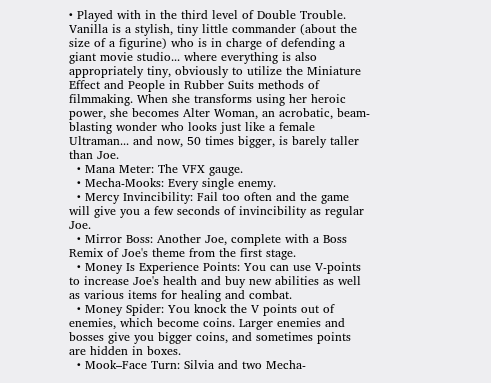• Played with in the third level of Double Trouble. Vanilla is a stylish, tiny little commander (about the size of a figurine) who is in charge of defending a giant movie studio... where everything is also appropriately tiny, obviously to utilize the Miniature Effect and People in Rubber Suits methods of filmmaking. When she transforms using her heroic power, she becomes Alter Woman, an acrobatic, beam-blasting wonder who looks just like a female Ultraman... and now, 50 times bigger, is barely taller than Joe.
  • Mana Meter: The VFX gauge.
  • Mecha-Mooks: Every single enemy.
  • Mercy Invincibility: Fail too often and the game will give you a few seconds of invincibility as regular Joe.
  • Mirror Boss: Another Joe, complete with a Boss Remix of Joe's theme from the first stage.
  • Money Is Experience Points: You can use V-points to increase Joe's health and buy new abilities as well as various items for healing and combat.
  • Money Spider: You knock the V points out of enemies, which become coins. Larger enemies and bosses give you bigger coins, and sometimes points are hidden in boxes.
  • Mook–Face Turn: Silvia and two Mecha-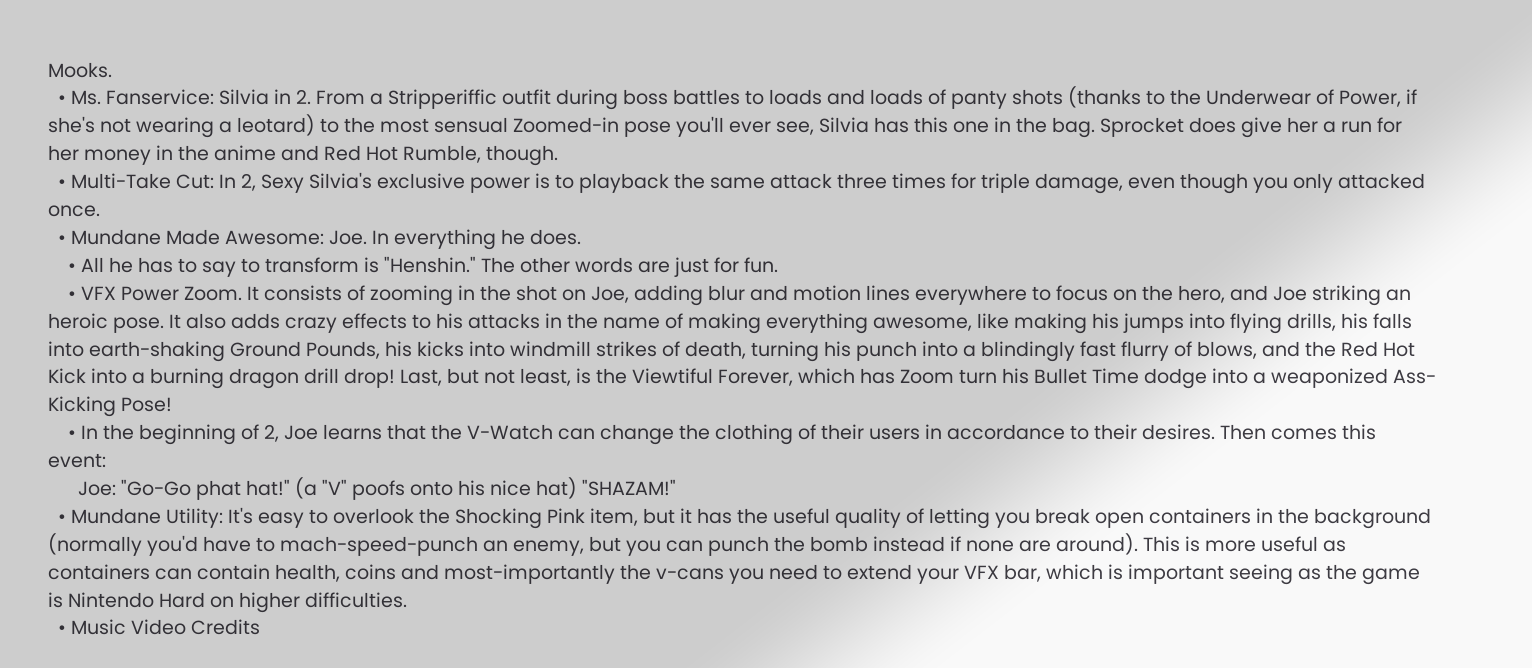Mooks.
  • Ms. Fanservice: Silvia in 2. From a Stripperiffic outfit during boss battles to loads and loads of panty shots (thanks to the Underwear of Power, if she's not wearing a leotard) to the most sensual Zoomed-in pose you'll ever see, Silvia has this one in the bag. Sprocket does give her a run for her money in the anime and Red Hot Rumble, though.
  • Multi-Take Cut: In 2, Sexy Silvia's exclusive power is to playback the same attack three times for triple damage, even though you only attacked once.
  • Mundane Made Awesome: Joe. In everything he does.
    • All he has to say to transform is "Henshin." The other words are just for fun.
    • VFX Power Zoom. It consists of zooming in the shot on Joe, adding blur and motion lines everywhere to focus on the hero, and Joe striking an heroic pose. It also adds crazy effects to his attacks in the name of making everything awesome, like making his jumps into flying drills, his falls into earth-shaking Ground Pounds, his kicks into windmill strikes of death, turning his punch into a blindingly fast flurry of blows, and the Red Hot Kick into a burning dragon drill drop! Last, but not least, is the Viewtiful Forever, which has Zoom turn his Bullet Time dodge into a weaponized Ass-Kicking Pose!
    • In the beginning of 2, Joe learns that the V-Watch can change the clothing of their users in accordance to their desires. Then comes this event:
      Joe: "Go-Go phat hat!" (a "V" poofs onto his nice hat) "SHAZAM!"
  • Mundane Utility: It's easy to overlook the Shocking Pink item, but it has the useful quality of letting you break open containers in the background (normally you'd have to mach-speed-punch an enemy, but you can punch the bomb instead if none are around). This is more useful as containers can contain health, coins and most-importantly the v-cans you need to extend your VFX bar, which is important seeing as the game is Nintendo Hard on higher difficulties.
  • Music Video Credits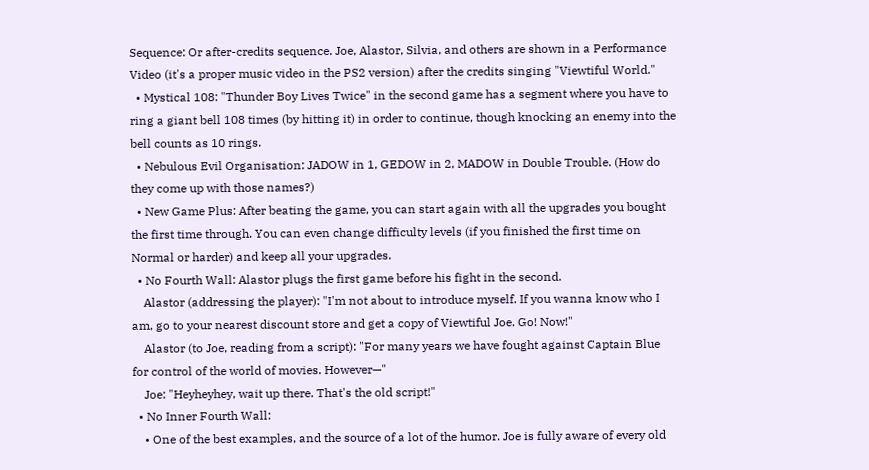Sequence: Or after-credits sequence. Joe, Alastor, Silvia, and others are shown in a Performance Video (it's a proper music video in the PS2 version) after the credits singing "Viewtiful World."
  • Mystical 108: "Thunder Boy Lives Twice" in the second game has a segment where you have to ring a giant bell 108 times (by hitting it) in order to continue, though knocking an enemy into the bell counts as 10 rings.
  • Nebulous Evil Organisation: JADOW in 1, GEDOW in 2, MADOW in Double Trouble. (How do they come up with those names?)
  • New Game Plus: After beating the game, you can start again with all the upgrades you bought the first time through. You can even change difficulty levels (if you finished the first time on Normal or harder) and keep all your upgrades.
  • No Fourth Wall: Alastor plugs the first game before his fight in the second.
    Alastor (addressing the player): "I'm not about to introduce myself. If you wanna know who I am, go to your nearest discount store and get a copy of Viewtiful Joe. Go! Now!"
    Alastor (to Joe, reading from a script): "For many years we have fought against Captain Blue for control of the world of movies. However—"
    Joe: "Heyheyhey, wait up there. That's the old script!"
  • No Inner Fourth Wall:
    • One of the best examples, and the source of a lot of the humor. Joe is fully aware of every old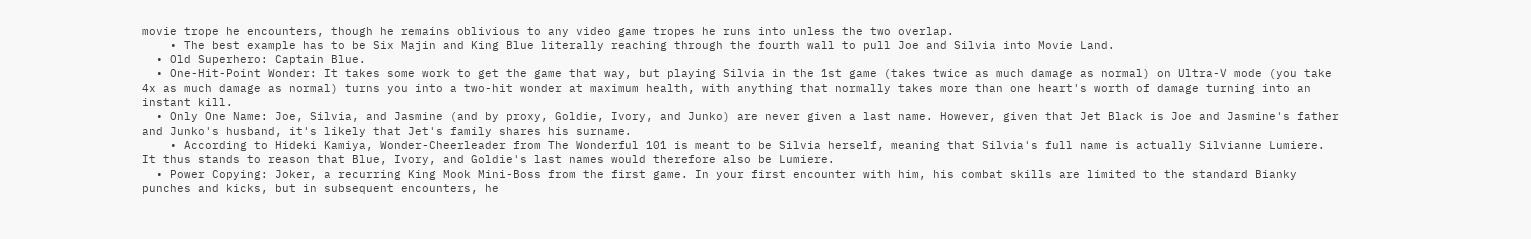movie trope he encounters, though he remains oblivious to any video game tropes he runs into unless the two overlap.
    • The best example has to be Six Majin and King Blue literally reaching through the fourth wall to pull Joe and Silvia into Movie Land.
  • Old Superhero: Captain Blue.
  • One-Hit-Point Wonder: It takes some work to get the game that way, but playing Silvia in the 1st game (takes twice as much damage as normal) on Ultra-V mode (you take 4x as much damage as normal) turns you into a two-hit wonder at maximum health, with anything that normally takes more than one heart's worth of damage turning into an instant kill.
  • Only One Name: Joe, Silvia, and Jasmine (and by proxy, Goldie, Ivory, and Junko) are never given a last name. However, given that Jet Black is Joe and Jasmine's father and Junko's husband, it's likely that Jet's family shares his surname.
    • According to Hideki Kamiya, Wonder-Cheerleader from The Wonderful 101 is meant to be Silvia herself, meaning that Silvia's full name is actually Silvianne Lumiere. It thus stands to reason that Blue, Ivory, and Goldie's last names would therefore also be Lumiere.
  • Power Copying: Joker, a recurring King Mook Mini-Boss from the first game. In your first encounter with him, his combat skills are limited to the standard Bianky punches and kicks, but in subsequent encounters, he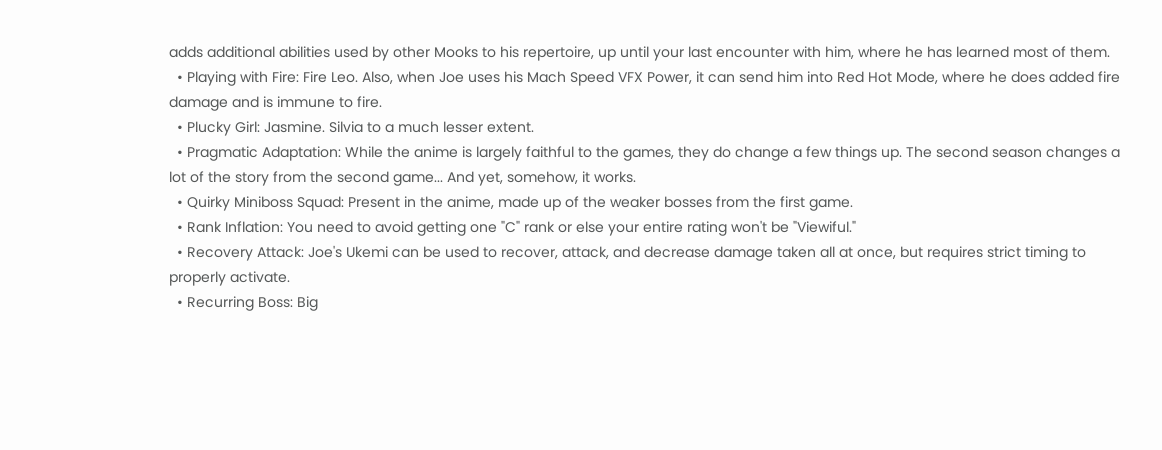adds additional abilities used by other Mooks to his repertoire, up until your last encounter with him, where he has learned most of them.
  • Playing with Fire: Fire Leo. Also, when Joe uses his Mach Speed VFX Power, it can send him into Red Hot Mode, where he does added fire damage and is immune to fire.
  • Plucky Girl: Jasmine. Silvia to a much lesser extent.
  • Pragmatic Adaptation: While the anime is largely faithful to the games, they do change a few things up. The second season changes a lot of the story from the second game... And yet, somehow, it works.
  • Quirky Miniboss Squad: Present in the anime, made up of the weaker bosses from the first game.
  • Rank Inflation: You need to avoid getting one "C" rank or else your entire rating won't be "Viewiful."
  • Recovery Attack: Joe's Ukemi can be used to recover, attack, and decrease damage taken all at once, but requires strict timing to properly activate.
  • Recurring Boss: Big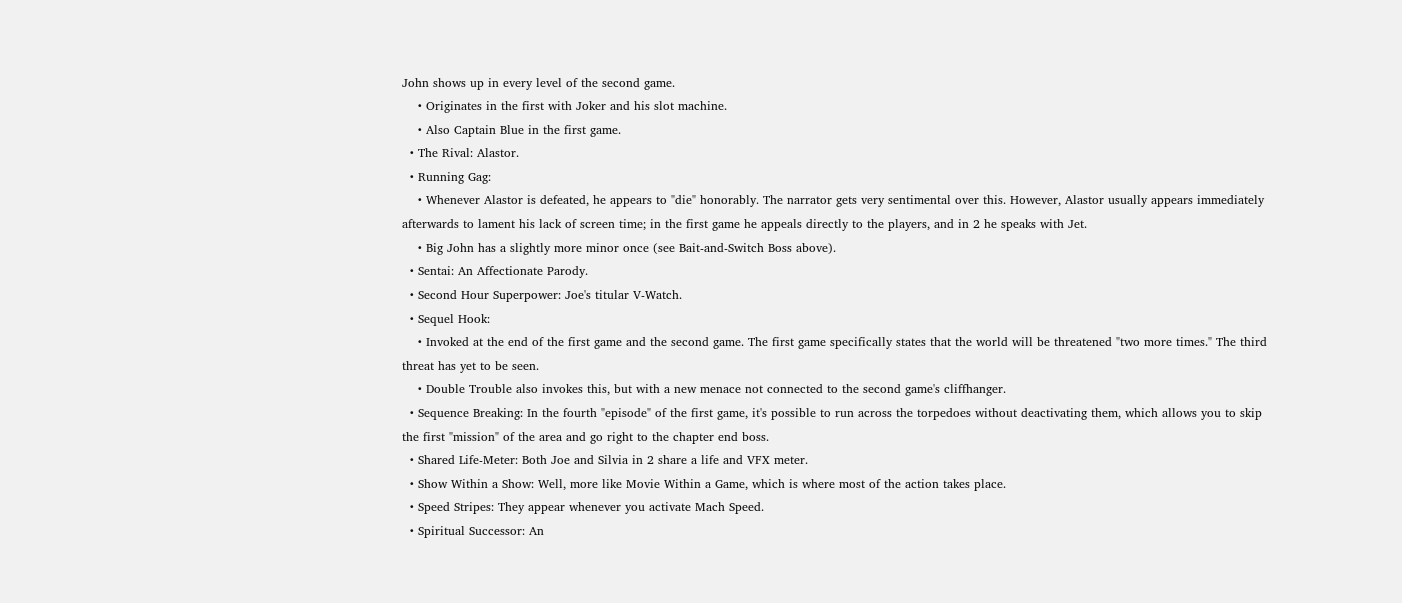John shows up in every level of the second game.
    • Originates in the first with Joker and his slot machine.
    • Also Captain Blue in the first game.
  • The Rival: Alastor.
  • Running Gag:
    • Whenever Alastor is defeated, he appears to "die" honorably. The narrator gets very sentimental over this. However, Alastor usually appears immediately afterwards to lament his lack of screen time; in the first game he appeals directly to the players, and in 2 he speaks with Jet.
    • Big John has a slightly more minor once (see Bait-and-Switch Boss above).
  • Sentai: An Affectionate Parody.
  • Second Hour Superpower: Joe's titular V-Watch.
  • Sequel Hook:
    • Invoked at the end of the first game and the second game. The first game specifically states that the world will be threatened "two more times." The third threat has yet to be seen.
    • Double Trouble also invokes this, but with a new menace not connected to the second game's cliffhanger.
  • Sequence Breaking: In the fourth "episode" of the first game, it's possible to run across the torpedoes without deactivating them, which allows you to skip the first "mission" of the area and go right to the chapter end boss.
  • Shared Life-Meter: Both Joe and Silvia in 2 share a life and VFX meter.
  • Show Within a Show: Well, more like Movie Within a Game, which is where most of the action takes place.
  • Speed Stripes: They appear whenever you activate Mach Speed.
  • Spiritual Successor: An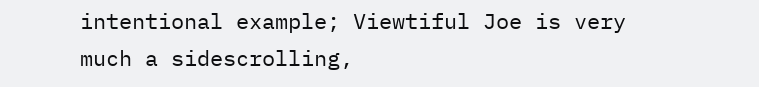intentional example; Viewtiful Joe is very much a sidescrolling,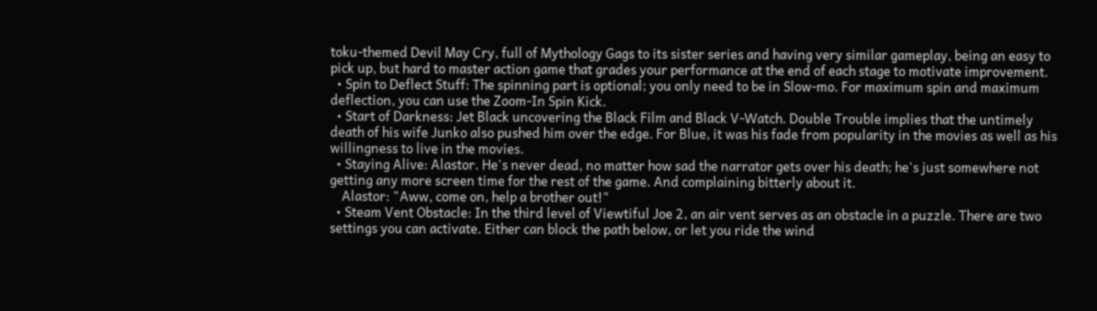toku-themed Devil May Cry, full of Mythology Gags to its sister series and having very similar gameplay, being an easy to pick up, but hard to master action game that grades your performance at the end of each stage to motivate improvement.
  • Spin to Deflect Stuff: The spinning part is optional; you only need to be in Slow-mo. For maximum spin and maximum deflection, you can use the Zoom-In Spin Kick.
  • Start of Darkness: Jet Black uncovering the Black Film and Black V-Watch. Double Trouble implies that the untimely death of his wife Junko also pushed him over the edge. For Blue, it was his fade from popularity in the movies as well as his willingness to live in the movies.
  • Staying Alive: Alastor. He's never dead, no matter how sad the narrator gets over his death; he's just somewhere not getting any more screen time for the rest of the game. And complaining bitterly about it.
    Alastor: "Aww, come on, help a brother out!"
  • Steam Vent Obstacle: In the third level of Viewtiful Joe 2, an air vent serves as an obstacle in a puzzle. There are two settings you can activate. Either can block the path below, or let you ride the wind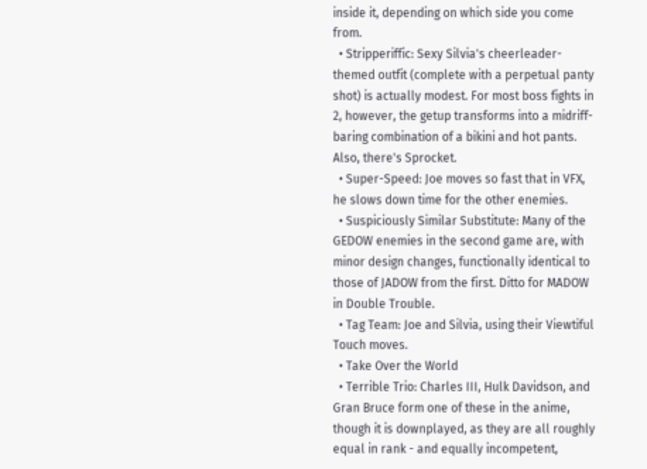inside it, depending on which side you come from.
  • Stripperiffic: Sexy Silvia's cheerleader-themed outfit (complete with a perpetual panty shot) is actually modest. For most boss fights in 2, however, the getup transforms into a midriff-baring combination of a bikini and hot pants. Also, there's Sprocket.
  • Super-Speed: Joe moves so fast that in VFX, he slows down time for the other enemies.
  • Suspiciously Similar Substitute: Many of the GEDOW enemies in the second game are, with minor design changes, functionally identical to those of JADOW from the first. Ditto for MADOW in Double Trouble.
  • Tag Team: Joe and Silvia, using their Viewtiful Touch moves.
  • Take Over the World
  • Terrible Trio: Charles III, Hulk Davidson, and Gran Bruce form one of these in the anime, though it is downplayed, as they are all roughly equal in rank - and equally incompetent,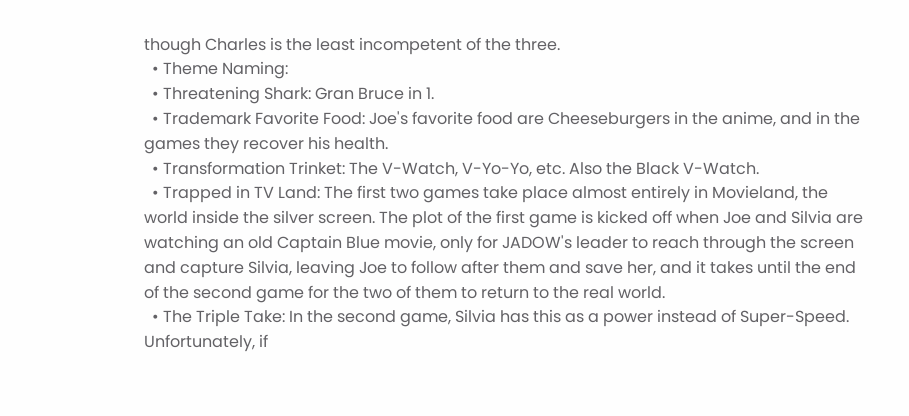though Charles is the least incompetent of the three.
  • Theme Naming:
  • Threatening Shark: Gran Bruce in 1.
  • Trademark Favorite Food: Joe's favorite food are Cheeseburgers in the anime, and in the games they recover his health.
  • Transformation Trinket: The V-Watch, V-Yo-Yo, etc. Also the Black V-Watch.
  • Trapped in TV Land: The first two games take place almost entirely in Movieland, the world inside the silver screen. The plot of the first game is kicked off when Joe and Silvia are watching an old Captain Blue movie, only for JADOW's leader to reach through the screen and capture Silvia, leaving Joe to follow after them and save her, and it takes until the end of the second game for the two of them to return to the real world.
  • The Triple Take: In the second game, Silvia has this as a power instead of Super-Speed. Unfortunately, if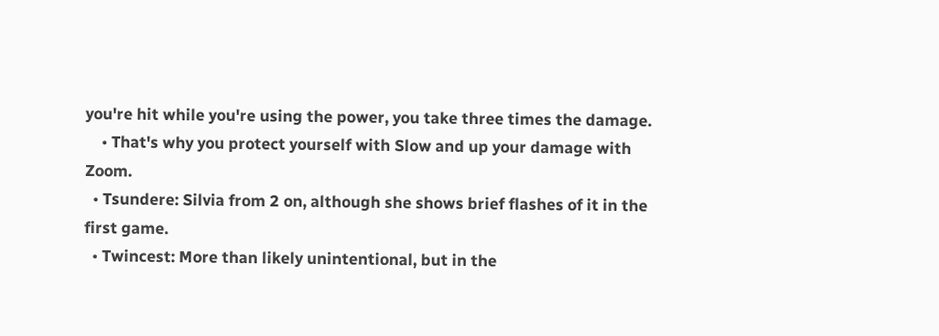you're hit while you're using the power, you take three times the damage.
    • That's why you protect yourself with Slow and up your damage with Zoom.
  • Tsundere: Silvia from 2 on, although she shows brief flashes of it in the first game.
  • Twincest: More than likely unintentional, but in the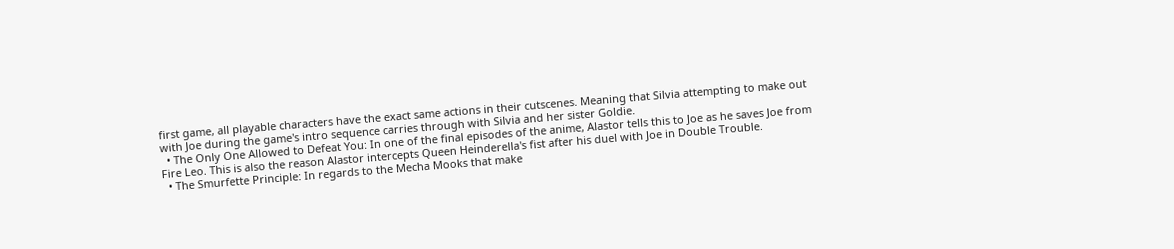first game, all playable characters have the exact same actions in their cutscenes. Meaning that Silvia attempting to make out with Joe during the game's intro sequence carries through with Silvia and her sister Goldie.
  • The Only One Allowed to Defeat You: In one of the final episodes of the anime, Alastor tells this to Joe as he saves Joe from Fire Leo. This is also the reason Alastor intercepts Queen Heinderella's fist after his duel with Joe in Double Trouble.
  • The Smurfette Principle: In regards to the Mecha Mooks that make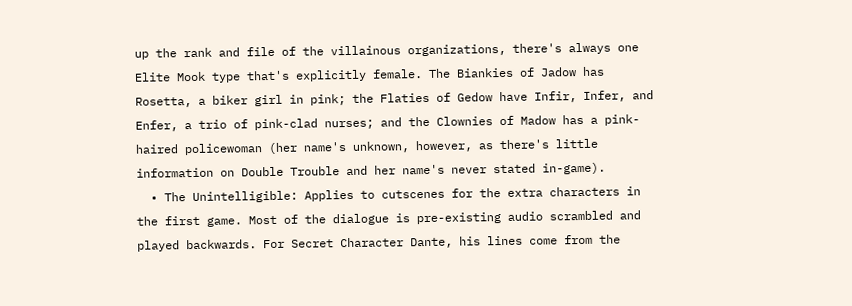up the rank and file of the villainous organizations, there's always one Elite Mook type that's explicitly female. The Biankies of Jadow has Rosetta, a biker girl in pink; the Flaties of Gedow have Infir, Infer, and Enfer, a trio of pink-clad nurses; and the Clownies of Madow has a pink-haired policewoman (her name's unknown, however, as there's little information on Double Trouble and her name's never stated in-game).
  • The Unintelligible: Applies to cutscenes for the extra characters in the first game. Most of the dialogue is pre-existing audio scrambled and played backwards. For Secret Character Dante, his lines come from the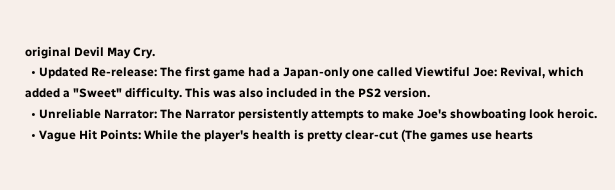original Devil May Cry.
  • Updated Re-release: The first game had a Japan-only one called Viewtiful Joe: Revival, which added a "Sweet" difficulty. This was also included in the PS2 version.
  • Unreliable Narrator: The Narrator persistently attempts to make Joe's showboating look heroic.
  • Vague Hit Points: While the player's health is pretty clear-cut (The games use hearts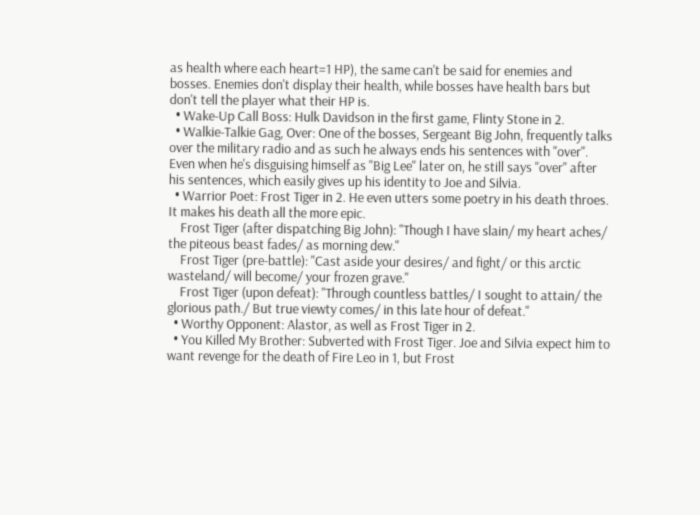as health where each heart=1 HP), the same can't be said for enemies and bosses. Enemies don't display their health, while bosses have health bars but don't tell the player what their HP is.
  • Wake-Up Call Boss: Hulk Davidson in the first game, Flinty Stone in 2.
  • Walkie-Talkie Gag, Over: One of the bosses, Sergeant Big John, frequently talks over the military radio and as such he always ends his sentences with "over". Even when he's disguising himself as "Big Lee" later on, he still says "over" after his sentences, which easily gives up his identity to Joe and Silvia.
  • Warrior Poet: Frost Tiger in 2. He even utters some poetry in his death throes. It makes his death all the more epic.
    Frost Tiger (after dispatching Big John): "Though I have slain/ my heart aches/ the piteous beast fades/ as morning dew."
    Frost Tiger (pre-battle): "Cast aside your desires/ and fight/ or this arctic wasteland/ will become/ your frozen grave."
    Frost Tiger (upon defeat): "Through countless battles/ I sought to attain/ the glorious path./ But true viewty comes/ in this late hour of defeat."
  • Worthy Opponent: Alastor, as well as Frost Tiger in 2.
  • You Killed My Brother: Subverted with Frost Tiger. Joe and Silvia expect him to want revenge for the death of Fire Leo in 1, but Frost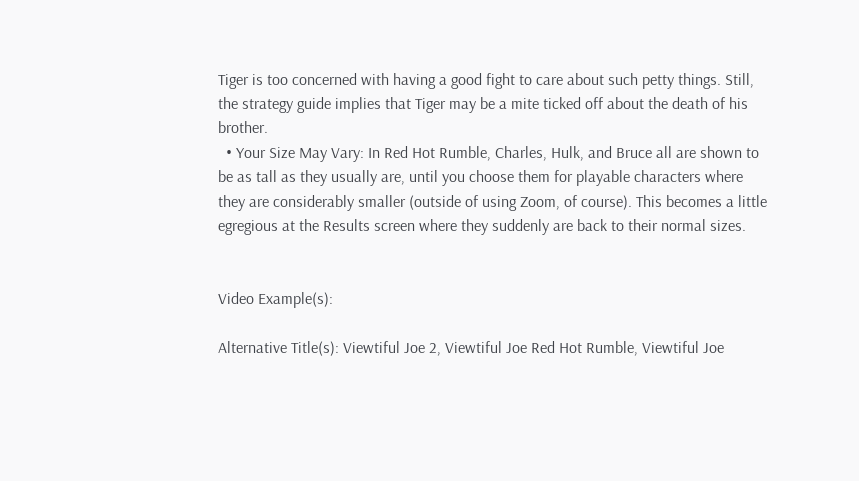Tiger is too concerned with having a good fight to care about such petty things. Still, the strategy guide implies that Tiger may be a mite ticked off about the death of his brother.
  • Your Size May Vary: In Red Hot Rumble, Charles, Hulk, and Bruce all are shown to be as tall as they usually are, until you choose them for playable characters where they are considerably smaller (outside of using Zoom, of course). This becomes a little egregious at the Results screen where they suddenly are back to their normal sizes.


Video Example(s):

Alternative Title(s): Viewtiful Joe 2, Viewtiful Joe Red Hot Rumble, Viewtiful Joe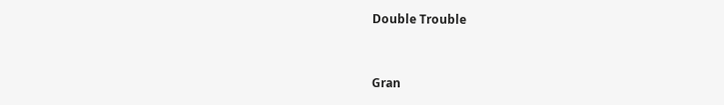Double Trouble


Gran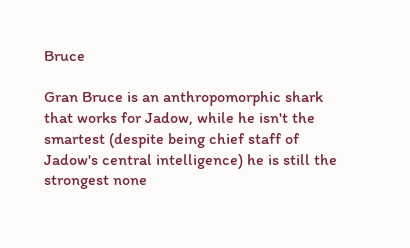Bruce

Gran Bruce is an anthropomorphic shark that works for Jadow, while he isn't the smartest (despite being chief staff of Jadow's central intelligence) he is still the strongest none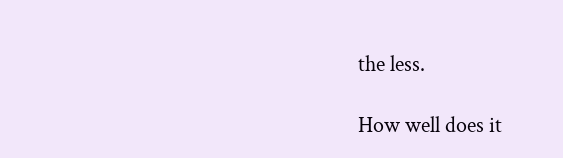the less.

How well does it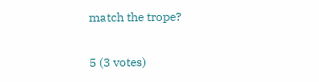match the trope?

5 (3 votes)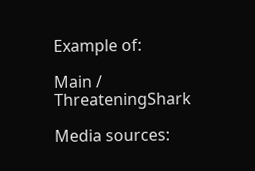Example of:

Main / ThreateningShark

Media sources: